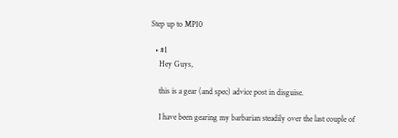Step up to MP10

  • #1
    Hey Guys,

    this is a gear (and spec) advice post in disguise.

    I have been gearing my barbarian steadily over the last couple of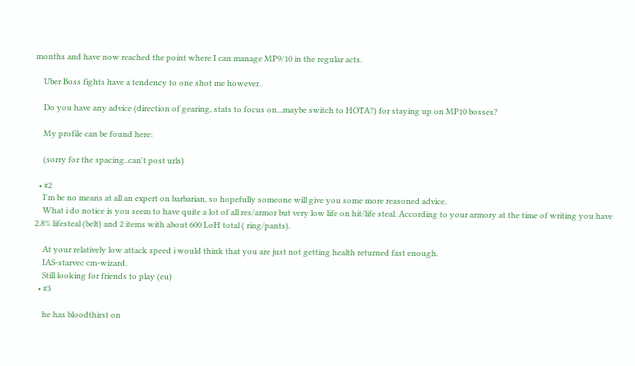months and have now reached the point where I can manage MP9/10 in the regular acts.

    Uber Boss fights have a tendency to one shot me however.

    Do you have any advice (direction of gearing, stats to focus on...maybe switch to HOTA?) for staying up on MP10 bosses?

    My profile can be found here:

    (sorry for the spacing..can't post urls)

  • #2
    I'm be no means at all an expert on barbarian, so hopefully someone will give you some more reasoned advice.
    What i do notice is you seem to have quite a lot of all res/armor but very low life on hit/life steal. According to your armory at the time of writing you have 2.8% lifesteal (belt) and 2 items with about 600 LoH total ( ring/pants).

    At your relatively low attack speed i would think that you are just not getting health returned fast enough.
    IAS-starvec cm-wizard.
    Still looking for friends to play (eu)
  • #3

    he has bloodthirst on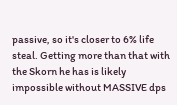passive, so it's closer to 6% life steal. Getting more than that with the Skorn he has is likely impossible without MASSIVE dps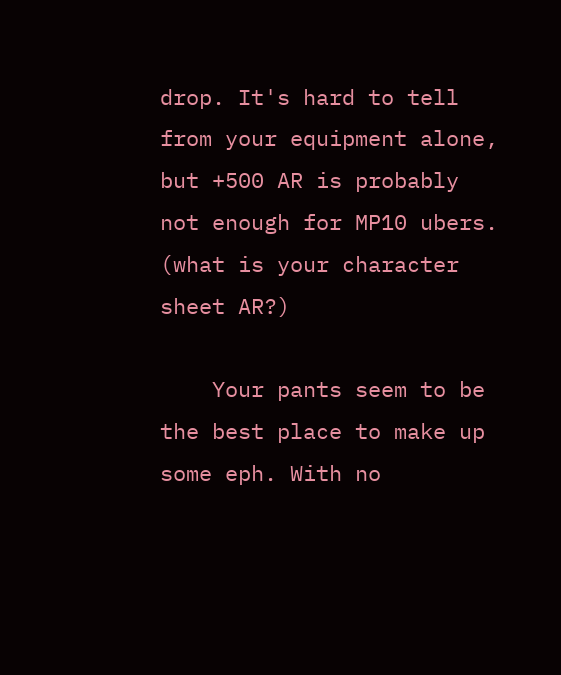drop. It's hard to tell from your equipment alone, but +500 AR is probably not enough for MP10 ubers. (what is your character sheet AR?)

    Your pants seem to be the best place to make up some eph. With no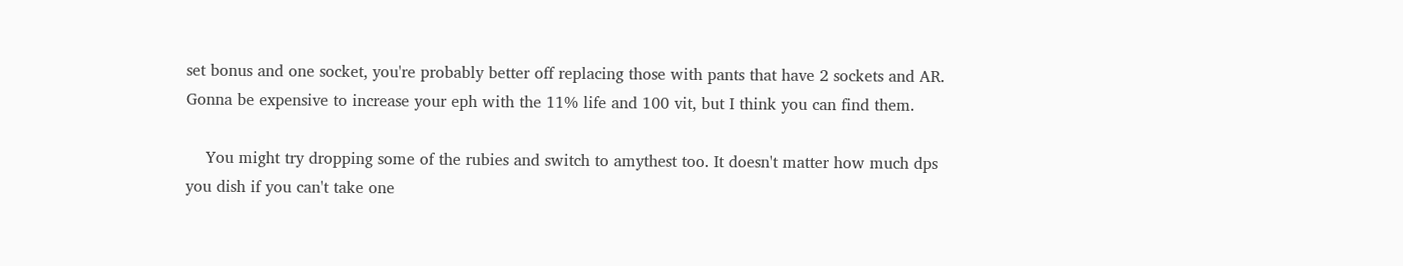set bonus and one socket, you're probably better off replacing those with pants that have 2 sockets and AR. Gonna be expensive to increase your eph with the 11% life and 100 vit, but I think you can find them.

    You might try dropping some of the rubies and switch to amythest too. It doesn't matter how much dps you dish if you can't take one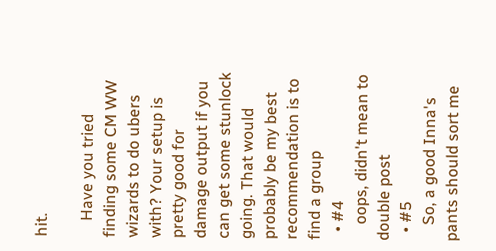hit.

    Have you tried finding some CM WW wizards to do ubers with? Your setup is pretty good for damage output if you can get some stunlock going. That would probably be my best recommendation is to find a group
  • #4
    oops, didn't mean to double post
  • #5
    So, a good Inna's pants should sort me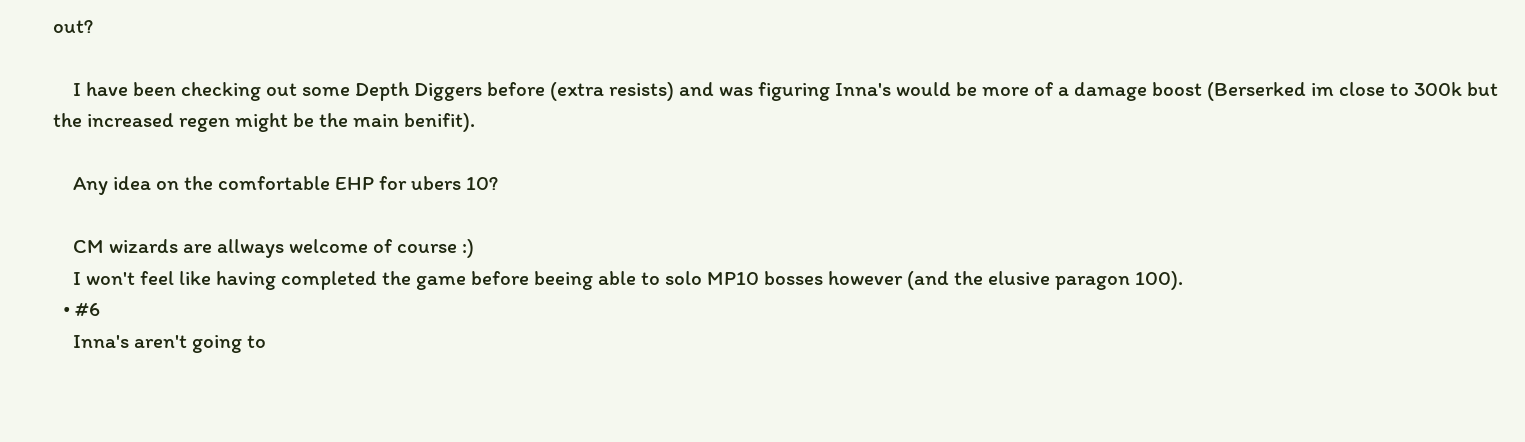out?

    I have been checking out some Depth Diggers before (extra resists) and was figuring Inna's would be more of a damage boost (Berserked im close to 300k but the increased regen might be the main benifit).

    Any idea on the comfortable EHP for ubers 10?

    CM wizards are allways welcome of course :)
    I won't feel like having completed the game before beeing able to solo MP10 bosses however (and the elusive paragon 100).
  • #6
    Inna's aren't going to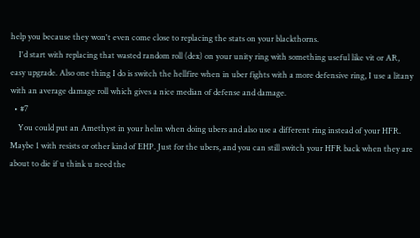help you because they won't even come close to replacing the stats on your blackthorns.
    I'd start with replacing that wasted random roll (dex) on your unity ring with something useful like vit or AR, easy upgrade. Also one thing I do is switch the hellfire when in uber fights with a more defensive ring, I use a litany with an average damage roll which gives a nice median of defense and damage.
  • #7
    You could put an Amethyst in your helm when doing ubers and also use a different ring instead of your HFR. Maybe 1 with resists or other kind of EHP. Just for the ubers, and you can still switch your HFR back when they are about to die if u think u need the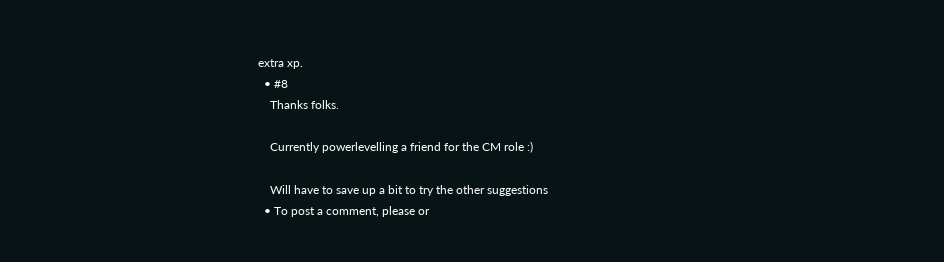extra xp.
  • #8
    Thanks folks.

    Currently powerlevelling a friend for the CM role :)

    Will have to save up a bit to try the other suggestions
  • To post a comment, please or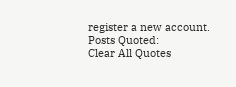register a new account.
Posts Quoted:
Clear All Quotes